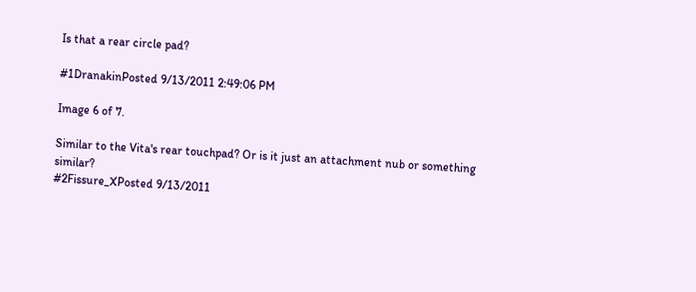Is that a rear circle pad?

#1DranakinPosted 9/13/2011 2:49:06 PM

Image 6 of 7.

Similar to the Vita's rear touchpad? Or is it just an attachment nub or something similar?
#2Fissure_XPosted 9/13/2011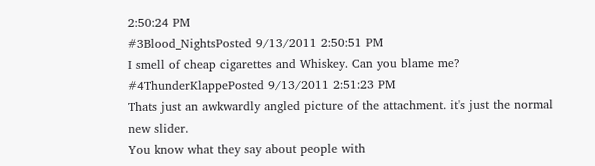2:50:24 PM
#3Blood_NightsPosted 9/13/2011 2:50:51 PM
I smell of cheap cigarettes and Whiskey. Can you blame me?
#4ThunderKlappePosted 9/13/2011 2:51:23 PM
Thats just an awkwardly angled picture of the attachment. it's just the normal new slider.
You know what they say about people with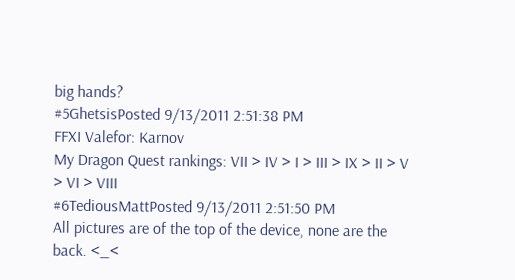big hands?
#5GhetsisPosted 9/13/2011 2:51:38 PM
FFXI Valefor: Karnov
My Dragon Quest rankings: VII > IV > I > III > IX > II > V > VI > VIII
#6TediousMattPosted 9/13/2011 2:51:50 PM
All pictures are of the top of the device, none are the back. <_<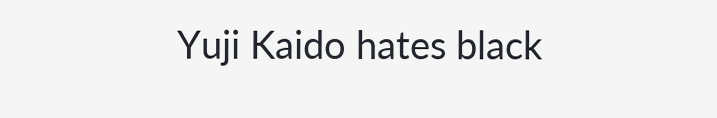Yuji Kaido hates black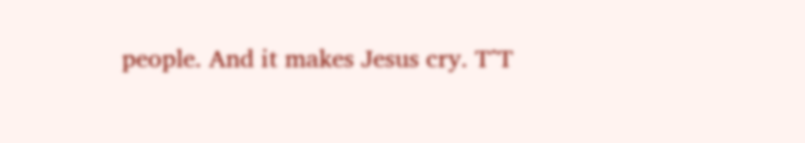people. And it makes Jesus cry. T^T